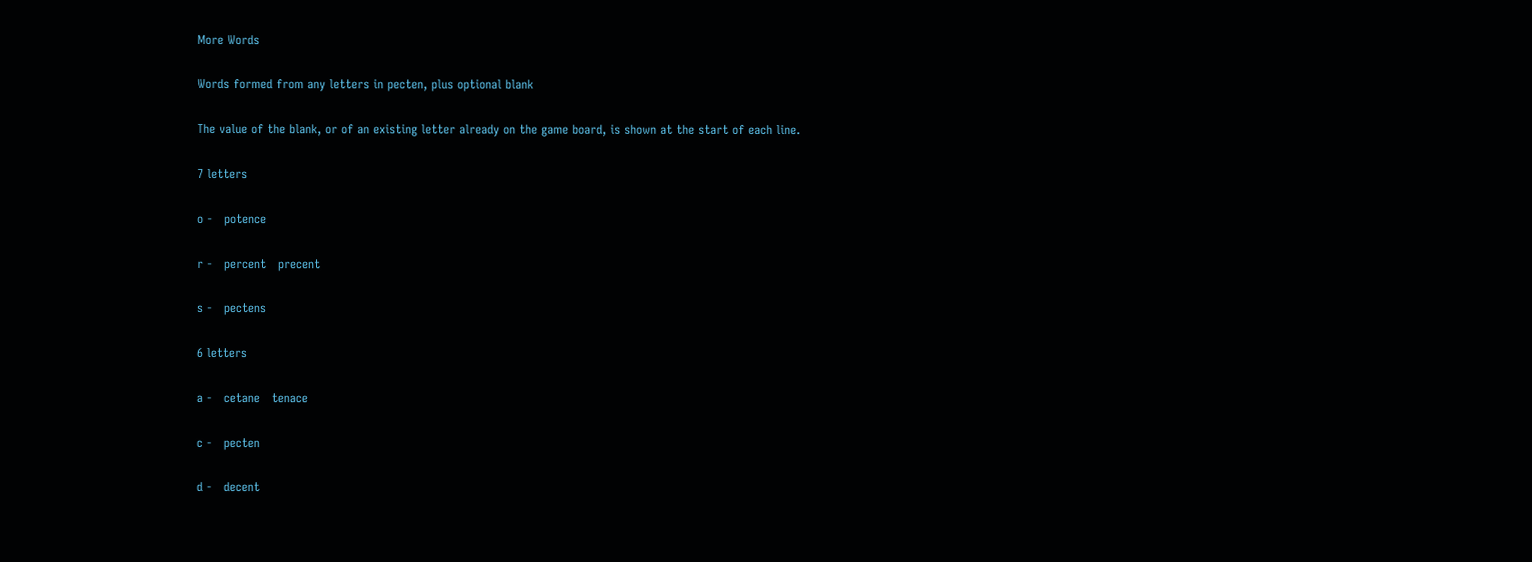More Words

Words formed from any letters in pecten, plus optional blank

The value of the blank, or of an existing letter already on the game board, is shown at the start of each line.

7 letters

o -   potence

r -   percent   precent

s -   pectens

6 letters

a -   cetane   tenace

c -   pecten

d -   decent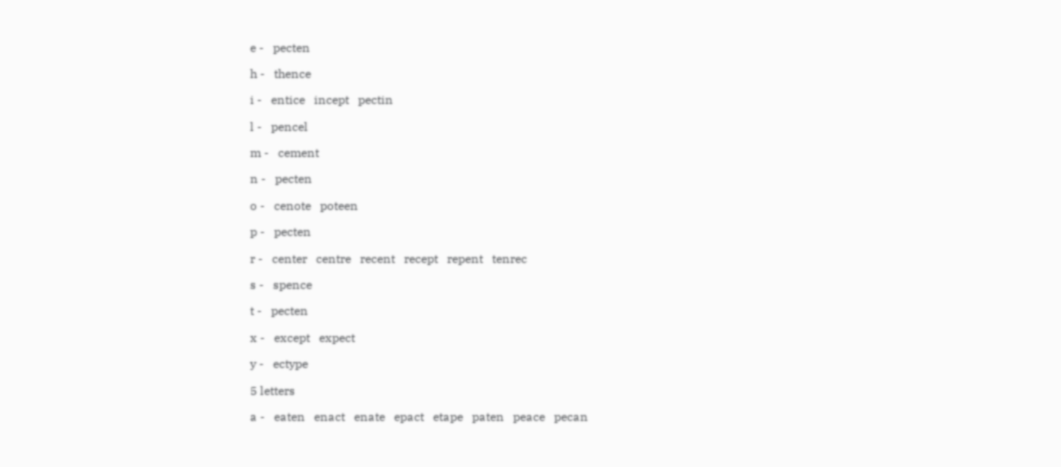e -   pecten

h -   thence

i -   entice   incept   pectin

l -   pencel

m -   cement

n -   pecten

o -   cenote   poteen

p -   pecten

r -   center   centre   recent   recept   repent   tenrec

s -   spence

t -   pecten

x -   except   expect

y -   ectype

5 letters

a -   eaten   enact   enate   epact   etape   paten   peace   pecan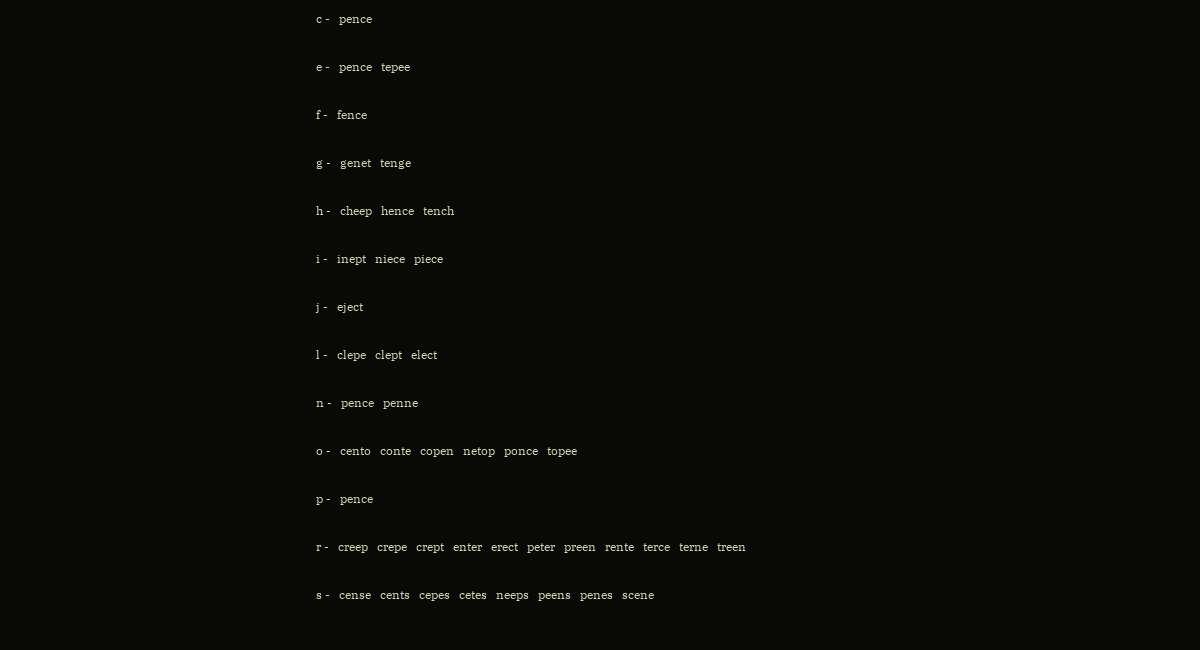c -   pence

e -   pence   tepee

f -   fence

g -   genet   tenge

h -   cheep   hence   tench

i -   inept   niece   piece

j -   eject

l -   clepe   clept   elect

n -   pence   penne

o -   cento   conte   copen   netop   ponce   topee

p -   pence

r -   creep   crepe   crept   enter   erect   peter   preen   rente   terce   terne   treen

s -   cense   cents   cepes   cetes   neeps   peens   penes   scene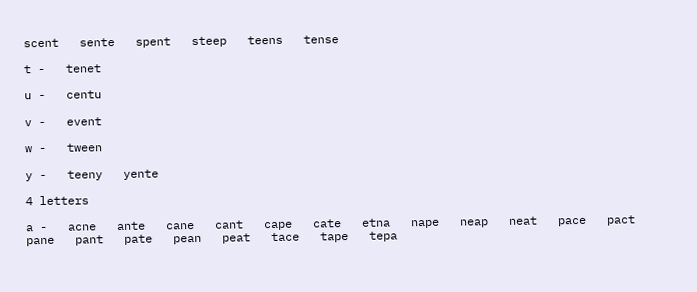scent   sente   spent   steep   teens   tense

t -   tenet

u -   centu

v -   event

w -   tween

y -   teeny   yente

4 letters

a -   acne   ante   cane   cant   cape   cate   etna   nape   neap   neat   pace   pact   pane   pant   pate   pean   peat   tace   tape   tepa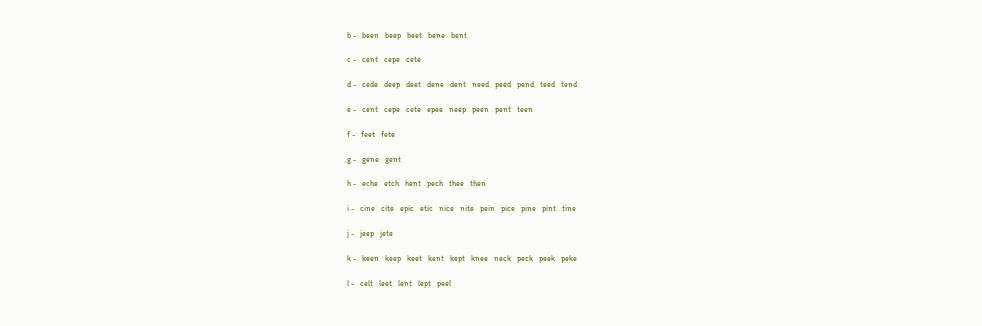b -   been   beep   beet   bene   bent

c -   cent   cepe   cete

d -   cede   deep   deet   dene   dent   need   peed   pend   teed   tend

e -   cent   cepe   cete   epee   neep   peen   pent   teen

f -   feet   fete

g -   gene   gent

h -   eche   etch   hent   pech   thee   then

i -   cine   cite   epic   etic   nice   nite   pein   pice   pine   pint   tine

j -   jeep   jete

k -   keen   keep   keet   kent   kept   knee   neck   peck   peek   peke

l -   celt   leet   lent   lept   peel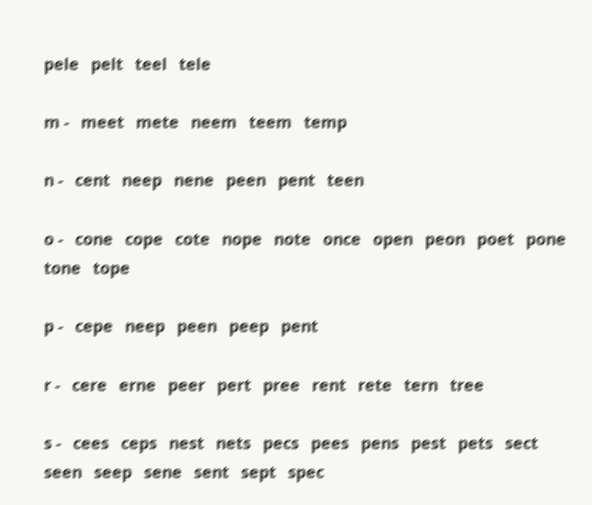pele   pelt   teel   tele

m -   meet   mete   neem   teem   temp

n -   cent   neep   nene   peen   pent   teen

o -   cone   cope   cote   nope   note   once   open   peon   poet   pone   tone   tope

p -   cepe   neep   peen   peep   pent

r -   cere   erne   peer   pert   pree   rent   rete   tern   tree

s -   cees   ceps   nest   nets   pecs   pees   pens   pest   pets   sect   seen   seep   sene   sent   sept   spec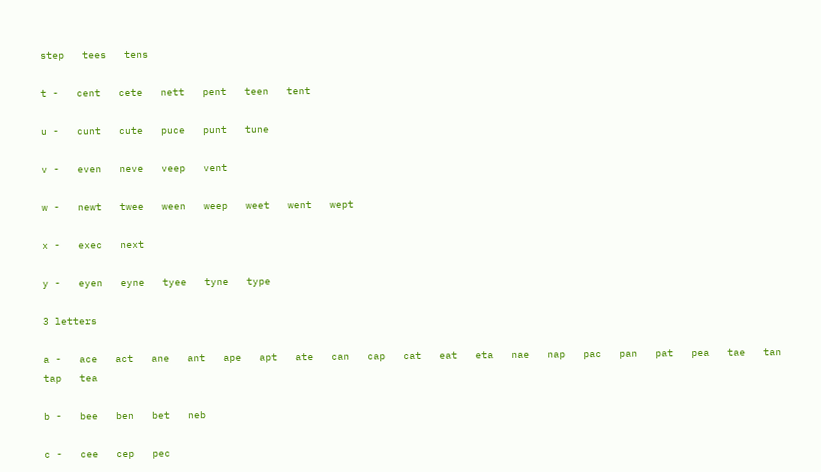step   tees   tens

t -   cent   cete   nett   pent   teen   tent

u -   cunt   cute   puce   punt   tune

v -   even   neve   veep   vent

w -   newt   twee   ween   weep   weet   went   wept

x -   exec   next

y -   eyen   eyne   tyee   tyne   type

3 letters

a -   ace   act   ane   ant   ape   apt   ate   can   cap   cat   eat   eta   nae   nap   pac   pan   pat   pea   tae   tan   tap   tea

b -   bee   ben   bet   neb

c -   cee   cep   pec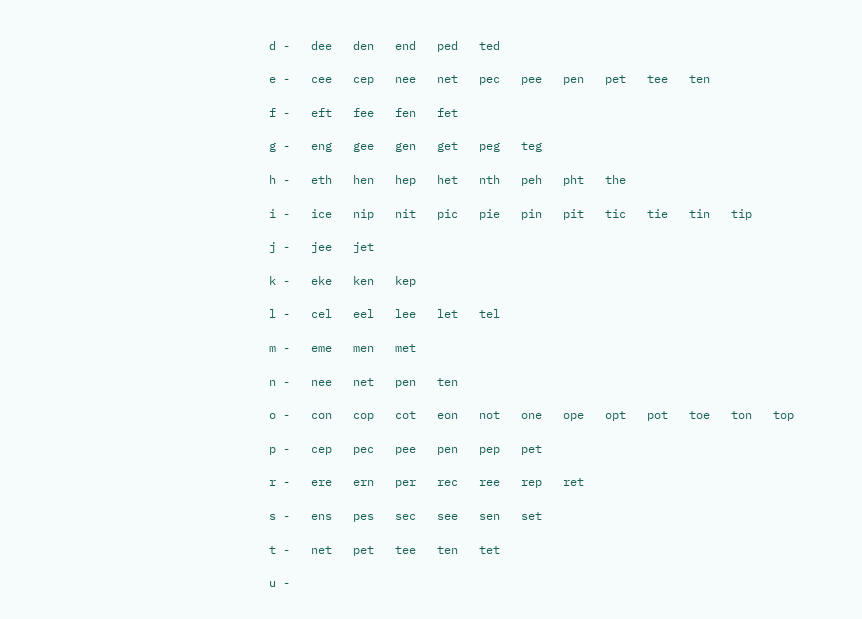d -   dee   den   end   ped   ted

e -   cee   cep   nee   net   pec   pee   pen   pet   tee   ten

f -   eft   fee   fen   fet

g -   eng   gee   gen   get   peg   teg

h -   eth   hen   hep   het   nth   peh   pht   the

i -   ice   nip   nit   pic   pie   pin   pit   tic   tie   tin   tip

j -   jee   jet

k -   eke   ken   kep

l -   cel   eel   lee   let   tel

m -   eme   men   met

n -   nee   net   pen   ten

o -   con   cop   cot   eon   not   one   ope   opt   pot   toe   ton   top

p -   cep   pec   pee   pen   pep   pet

r -   ere   ern   per   rec   ree   rep   ret

s -   ens   pes   sec   see   sen   set

t -   net   pet   tee   ten   tet

u -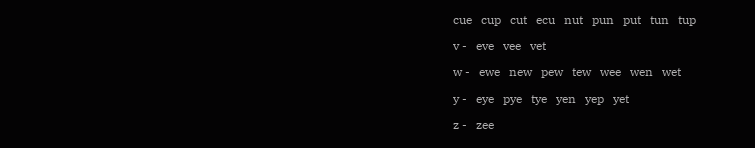cue   cup   cut   ecu   nut   pun   put   tun   tup

v -   eve   vee   vet

w -   ewe   new   pew   tew   wee   wen   wet

y -   eye   pye   tye   yen   yep   yet

z -   zee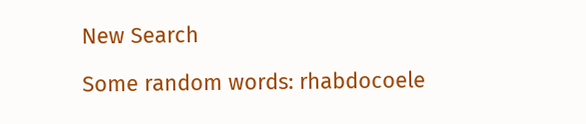New Search

Some random words: rhabdocoele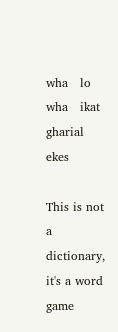wha   lo   wha   ikat   gharial   ekes

This is not a dictionary, it's a word game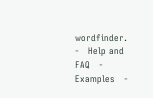wordfinder.   -   Help and FAQ   -   Examples   -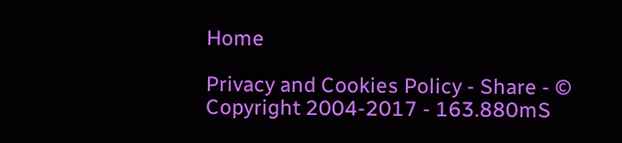Home

Privacy and Cookies Policy - Share - © Copyright 2004-2017 - 163.880mS